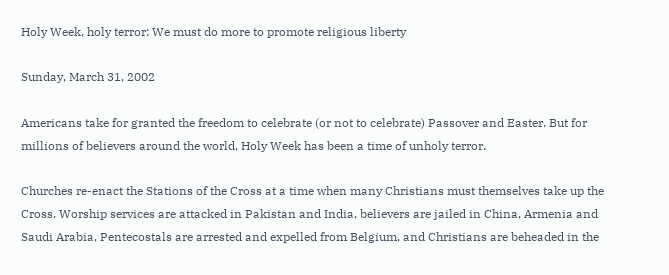Holy Week, holy terror: We must do more to promote religious liberty

Sunday, March 31, 2002

Americans take for granted the freedom to celebrate (or not to celebrate) Passover and Easter. But for millions of believers around the world, Holy Week has been a time of unholy terror.

Churches re-enact the Stations of the Cross at a time when many Christians must themselves take up the Cross. Worship services are attacked in Pakistan and India, believers are jailed in China, Armenia and Saudi Arabia, Pentecostals are arrested and expelled from Belgium, and Christians are beheaded in the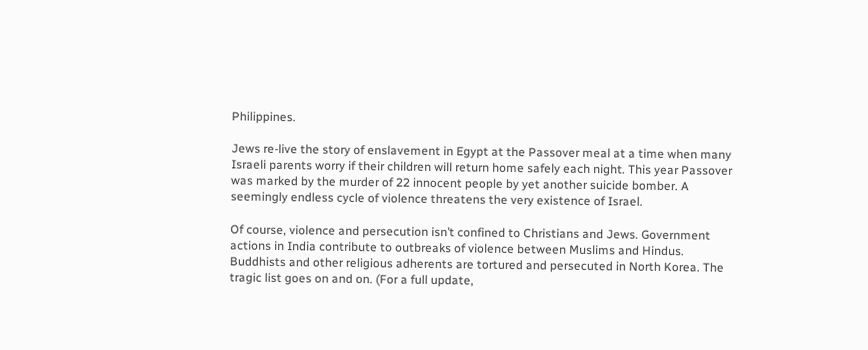Philippines.

Jews re-live the story of enslavement in Egypt at the Passover meal at a time when many Israeli parents worry if their children will return home safely each night. This year Passover was marked by the murder of 22 innocent people by yet another suicide bomber. A seemingly endless cycle of violence threatens the very existence of Israel.

Of course, violence and persecution isn’t confined to Christians and Jews. Government actions in India contribute to outbreaks of violence between Muslims and Hindus. Buddhists and other religious adherents are tortured and persecuted in North Korea. The tragic list goes on and on. (For a full update,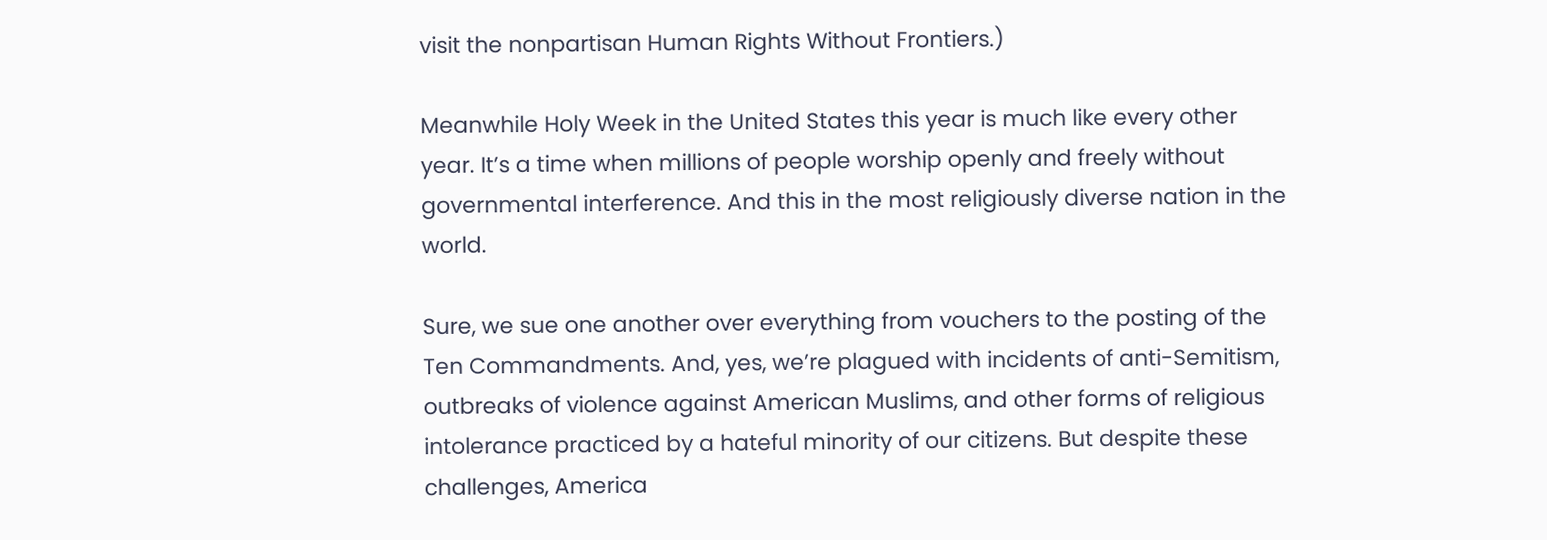visit the nonpartisan Human Rights Without Frontiers.)

Meanwhile Holy Week in the United States this year is much like every other year. It’s a time when millions of people worship openly and freely without governmental interference. And this in the most religiously diverse nation in the world.

Sure, we sue one another over everything from vouchers to the posting of the Ten Commandments. And, yes, we’re plagued with incidents of anti-Semitism, outbreaks of violence against American Muslims, and other forms of religious intolerance practiced by a hateful minority of our citizens. But despite these challenges, America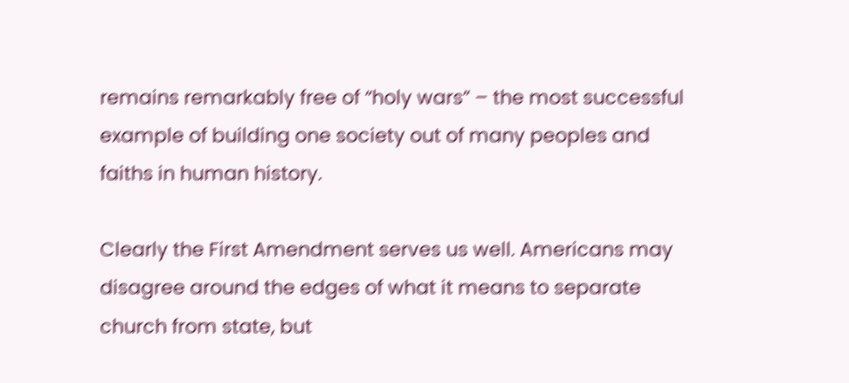remains remarkably free of “holy wars” – the most successful example of building one society out of many peoples and faiths in human history.

Clearly the First Amendment serves us well. Americans may disagree around the edges of what it means to separate church from state, but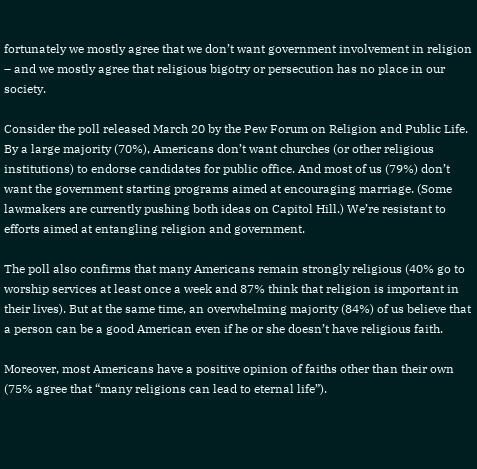fortunately we mostly agree that we don’t want government involvement in religion – and we mostly agree that religious bigotry or persecution has no place in our society.

Consider the poll released March 20 by the Pew Forum on Religion and Public Life. By a large majority (70%), Americans don’t want churches (or other religious institutions) to endorse candidates for public office. And most of us (79%) don’t want the government starting programs aimed at encouraging marriage. (Some lawmakers are currently pushing both ideas on Capitol Hill.) We’re resistant to efforts aimed at entangling religion and government.

The poll also confirms that many Americans remain strongly religious (40% go to worship services at least once a week and 87% think that religion is important in their lives). But at the same time, an overwhelming majority (84%) of us believe that a person can be a good American even if he or she doesn’t have religious faith.

Moreover, most Americans have a positive opinion of faiths other than their own (75% agree that “many religions can lead to eternal life”).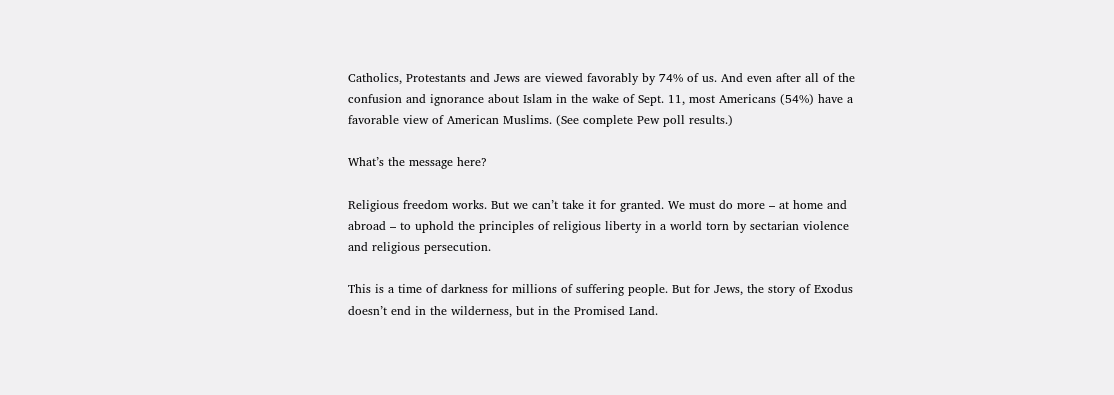Catholics, Protestants and Jews are viewed favorably by 74% of us. And even after all of the confusion and ignorance about Islam in the wake of Sept. 11, most Americans (54%) have a favorable view of American Muslims. (See complete Pew poll results.)

What’s the message here?

Religious freedom works. But we can’t take it for granted. We must do more – at home and abroad – to uphold the principles of religious liberty in a world torn by sectarian violence and religious persecution.

This is a time of darkness for millions of suffering people. But for Jews, the story of Exodus doesn’t end in the wilderness, but in the Promised Land.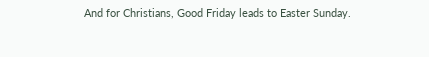And for Christians, Good Friday leads to Easter Sunday.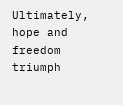Ultimately, hope and freedom triumph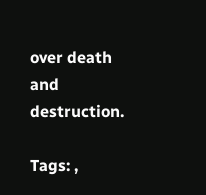over death and destruction.

Tags: ,